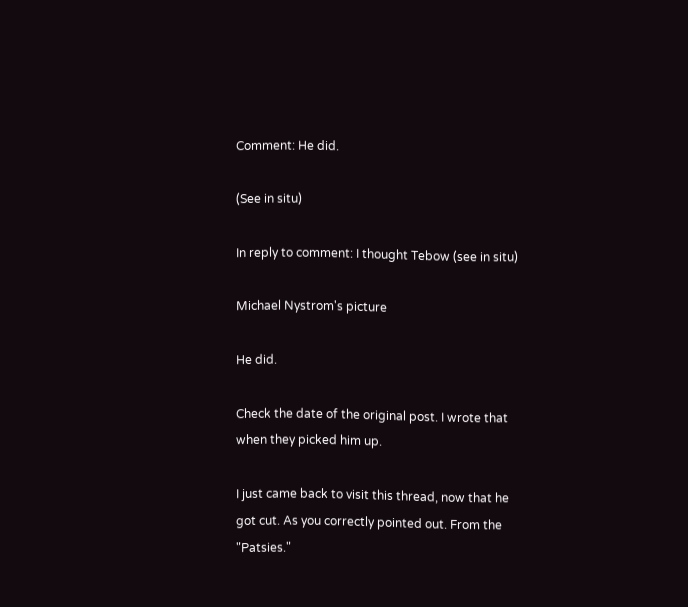Comment: He did.

(See in situ)

In reply to comment: I thought Tebow (see in situ)

Michael Nystrom's picture

He did.

Check the date of the original post. I wrote that when they picked him up.

I just came back to visit this thread, now that he got cut. As you correctly pointed out. From the "Patsies."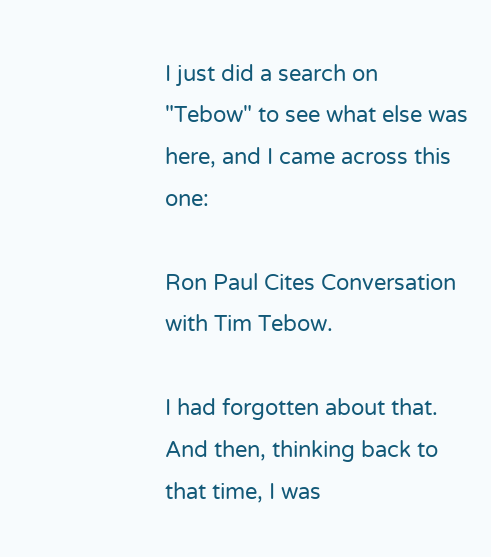I just did a search on "Tebow" to see what else was here, and I came across this one:

Ron Paul Cites Conversation with Tim Tebow.

I had forgotten about that. And then, thinking back to that time, I was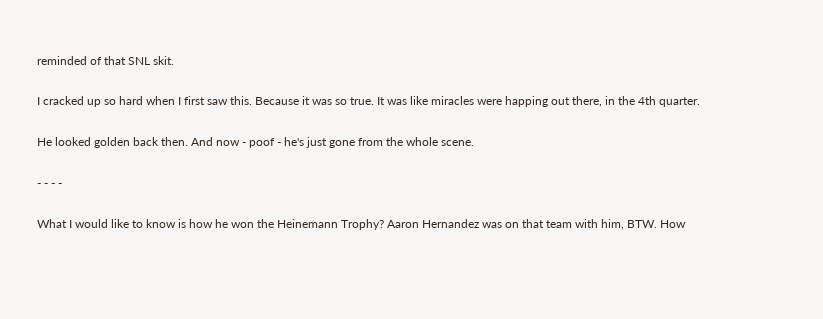reminded of that SNL skit.

I cracked up so hard when I first saw this. Because it was so true. It was like miracles were happing out there, in the 4th quarter.

He looked golden back then. And now - poof - he's just gone from the whole scene.

- - - -

What I would like to know is how he won the Heinemann Trophy? Aaron Hernandez was on that team with him, BTW. How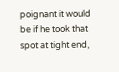poignant it would be if he took that spot at tight end,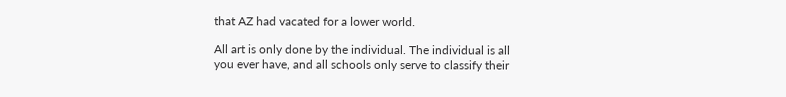that AZ had vacated for a lower world.

All art is only done by the individual. The individual is all you ever have, and all schools only serve to classify their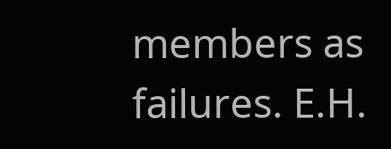members as failures. E.H.